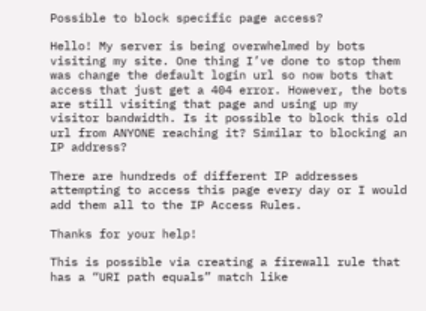Possible to block specific page access?

Hello! My server is being overwhelmed by bots visiting my site. One thing I’ve done to stop them was change the default login url so now bots that access that just get a 404 error. However, the bots are still visiting that page and using up my visitor bandwidth. Is it possible to block this old url from ANYONE reaching it? Similar to blocking an IP address?

There are hundreds of different IP addresses attempting to access this page every day or I would add them all to the IP Access Rules.

Thanks for your help!

This is possible via creating a firewall rule that has a “URI path equals” match like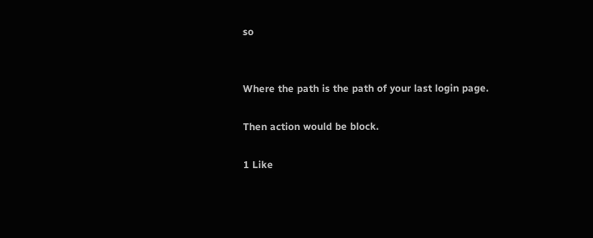so


Where the path is the path of your last login page.

Then action would be block.

1 Like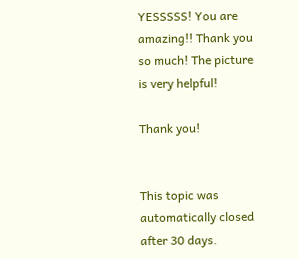YESSSSS! You are amazing!! Thank you so much! The picture is very helpful!

Thank you!


This topic was automatically closed after 30 days.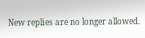New replies are no longer allowed.